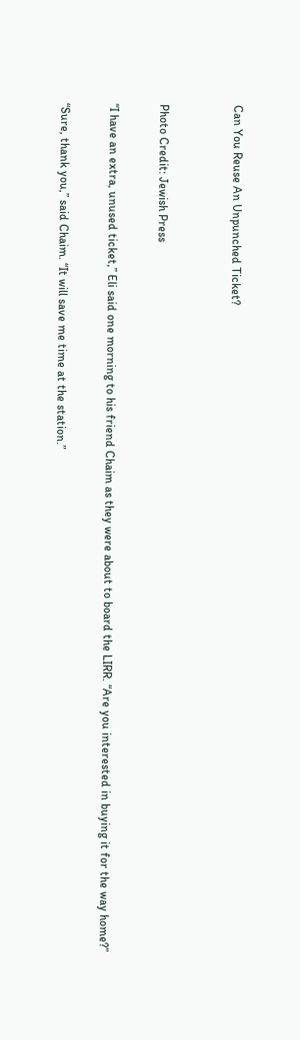Can You Reuse An Unpunched Ticket?


Photo Credit: Jewish Press

“I have an extra, unused ticket,” Eli said one morning to his friend Chaim as they were about to board the LIRR. “Are you interested in buying it for the way home?”

“Sure, thank you,” said Chaim. “It will save me time at the station.”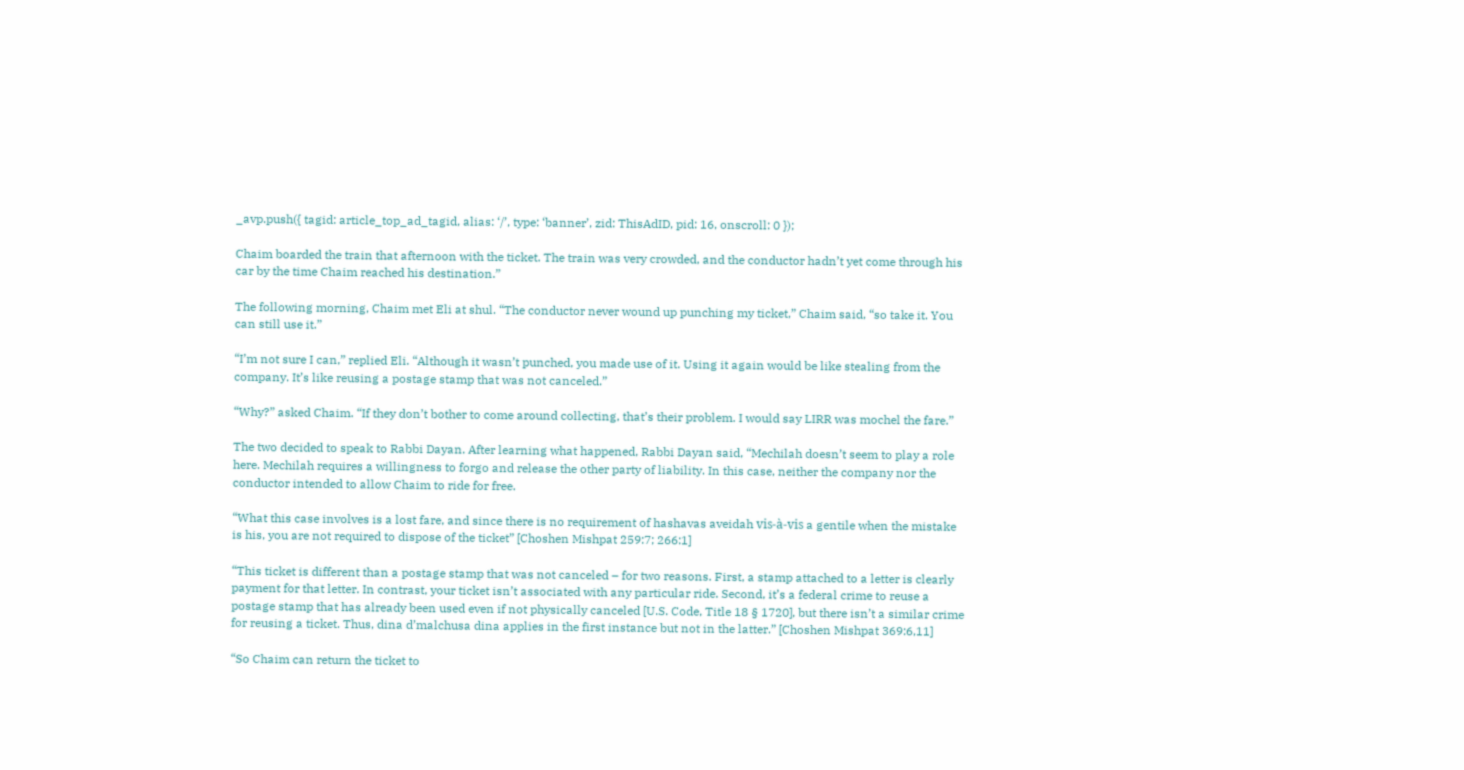_avp.push({ tagid: article_top_ad_tagid, alias: ‘/’, type: ‘banner’, zid: ThisAdID, pid: 16, onscroll: 0 });

Chaim boarded the train that afternoon with the ticket. The train was very crowded, and the conductor hadn’t yet come through his car by the time Chaim reached his destination.”

The following morning, Chaim met Eli at shul. “The conductor never wound up punching my ticket,” Chaim said, “so take it. You can still use it.”

“I’m not sure I can,” replied Eli. “Although it wasn’t punched, you made use of it. Using it again would be like stealing from the company. It’s like reusing a postage stamp that was not canceled.”

“Why?” asked Chaim. “If they don’t bother to come around collecting, that’s their problem. I would say LIRR was mochel the fare.”

The two decided to speak to Rabbi Dayan. After learning what happened, Rabbi Dayan said, “Mechilah doesn’t seem to play a role here. Mechilah requires a willingness to forgo and release the other party of liability. In this case, neither the company nor the conductor intended to allow Chaim to ride for free.

“What this case involves is a lost fare, and since there is no requirement of hashavas aveidah vis-à-vis a gentile when the mistake is his, you are not required to dispose of the ticket” [Choshen Mishpat 259:7; 266:1]

“This ticket is different than a postage stamp that was not canceled – for two reasons. First, a stamp attached to a letter is clearly payment for that letter. In contrast, your ticket isn’t associated with any particular ride. Second, it’s a federal crime to reuse a postage stamp that has already been used even if not physically canceled [U.S. Code, Title 18 § 1720], but there isn’t a similar crime for reusing a ticket. Thus, dina d’malchusa dina applies in the first instance but not in the latter.” [Choshen Mishpat 369:6,11]

“So Chaim can return the ticket to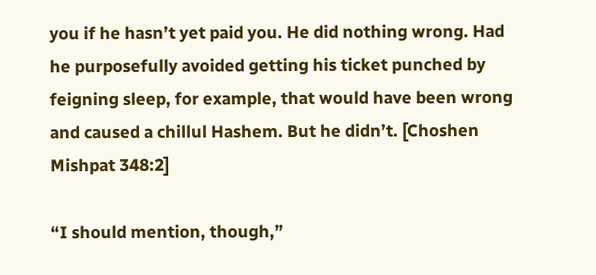you if he hasn’t yet paid you. He did nothing wrong. Had he purposefully avoided getting his ticket punched by feigning sleep, for example, that would have been wrong and caused a chillul Hashem. But he didn’t. [Choshen Mishpat 348:2]

“I should mention, though,”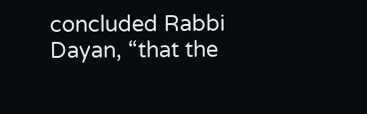concluded Rabbi Dayan, “that the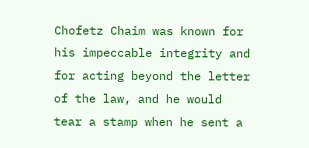Chofetz Chaim was known for his impeccable integrity and for acting beyond the letter of the law, and he would tear a stamp when he sent a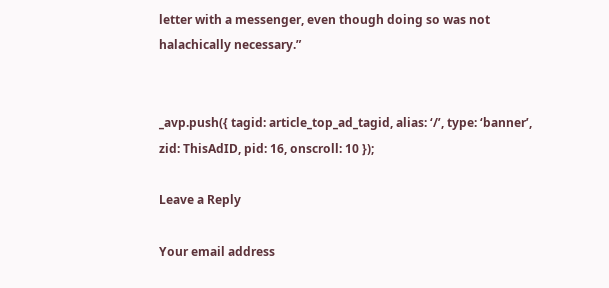letter with a messenger, even though doing so was not halachically necessary.”


_avp.push({ tagid: article_top_ad_tagid, alias: ‘/’, type: ‘banner’, zid: ThisAdID, pid: 16, onscroll: 10 });

Leave a Reply

Your email address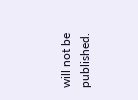will not be published.